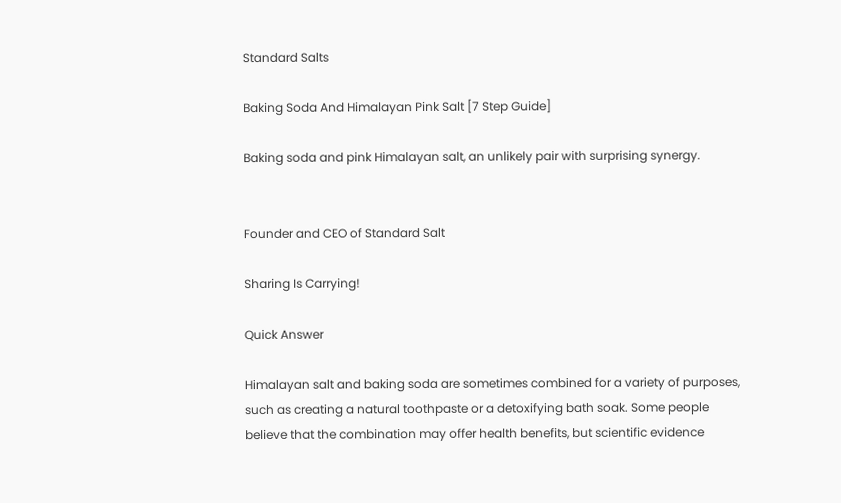Standard Salts

Baking Soda And Himalayan Pink Salt [7 Step Guide]

Baking soda and pink Himalayan salt, an unlikely pair with surprising synergy.


Founder and CEO of Standard Salt

Sharing Is Carrying!

Quick Answer

Himalayan salt and baking soda are sometimes combined for a variety of purposes, such as creating a natural toothpaste or a detoxifying bath soak. Some people believe that the combination may offer health benefits, but scientific evidence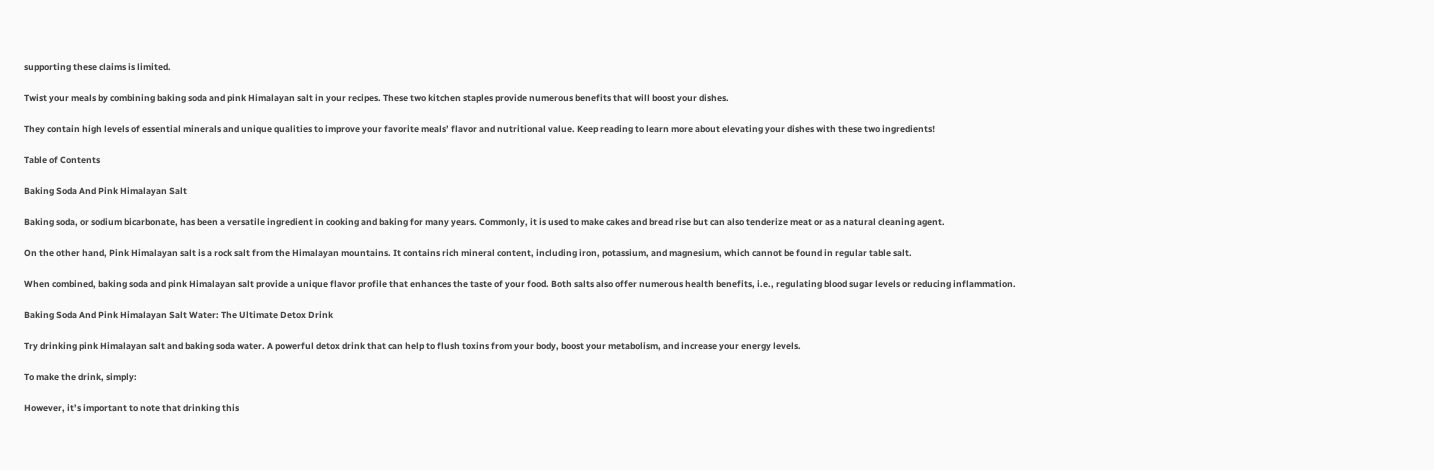supporting these claims is limited.

Twist your meals by combining baking soda and pink Himalayan salt in your recipes. These two kitchen staples provide numerous benefits that will boost your dishes.

They contain high levels of essential minerals and unique qualities to improve your favorite meals’ flavor and nutritional value. Keep reading to learn more about elevating your dishes with these two ingredients!

Table of Contents

Baking Soda And Pink Himalayan Salt

Baking soda, or sodium bicarbonate, has been a versatile ingredient in cooking and baking for many years. Commonly, it is used to make cakes and bread rise but can also tenderize meat or as a natural cleaning agent.

On the other hand, Pink Himalayan salt is a rock salt from the Himalayan mountains. It contains rich mineral content, including iron, potassium, and magnesium, which cannot be found in regular table salt.

When combined, baking soda and pink Himalayan salt provide a unique flavor profile that enhances the taste of your food. Both salts also offer numerous health benefits, i.e., regulating blood sugar levels or reducing inflammation.

Baking Soda And Pink Himalayan Salt Water: The Ultimate Detox Drink

Try drinking pink Himalayan salt and baking soda water. A powerful detox drink that can help to flush toxins from your body, boost your metabolism, and increase your energy levels.

To make the drink, simply:

However, it’s important to note that drinking this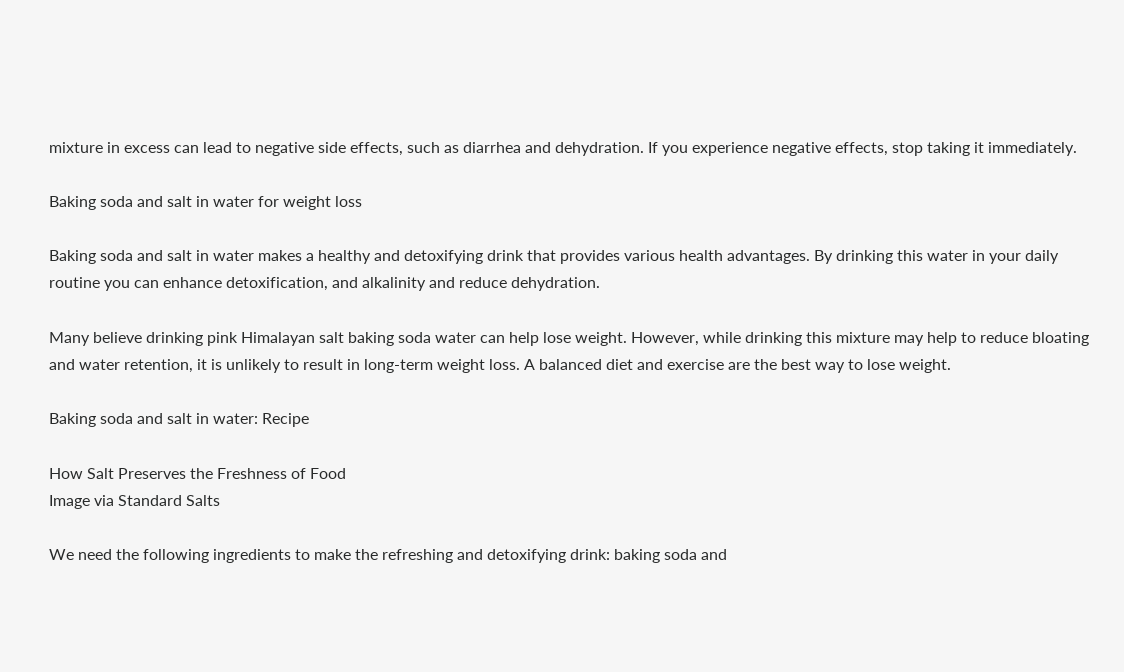mixture in excess can lead to negative side effects, such as diarrhea and dehydration. If you experience negative effects, stop taking it immediately.

Baking soda and salt in water for weight loss

Baking soda and salt in water makes a healthy and detoxifying drink that provides various health advantages. By drinking this water in your daily routine you can enhance detoxification, and alkalinity and reduce dehydration.

Many believe drinking pink Himalayan salt baking soda water can help lose weight. However, while drinking this mixture may help to reduce bloating and water retention, it is unlikely to result in long-term weight loss. A balanced diet and exercise are the best way to lose weight.

Baking soda and salt in water: Recipe

How Salt Preserves the Freshness of Food
Image via Standard Salts

We need the following ingredients to make the refreshing and detoxifying drink: baking soda and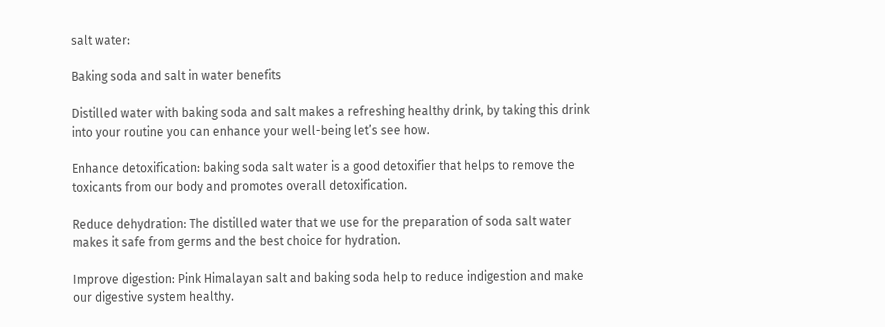salt water:

Baking soda and salt in water benefits

Distilled water with baking soda and salt makes a refreshing healthy drink, by taking this drink into your routine you can enhance your well-being let’s see how.

Enhance detoxification: baking soda salt water is a good detoxifier that helps to remove the toxicants from our body and promotes overall detoxification.

Reduce dehydration: The distilled water that we use for the preparation of soda salt water makes it safe from germs and the best choice for hydration.

Improve digestion: Pink Himalayan salt and baking soda help to reduce indigestion and make our digestive system healthy.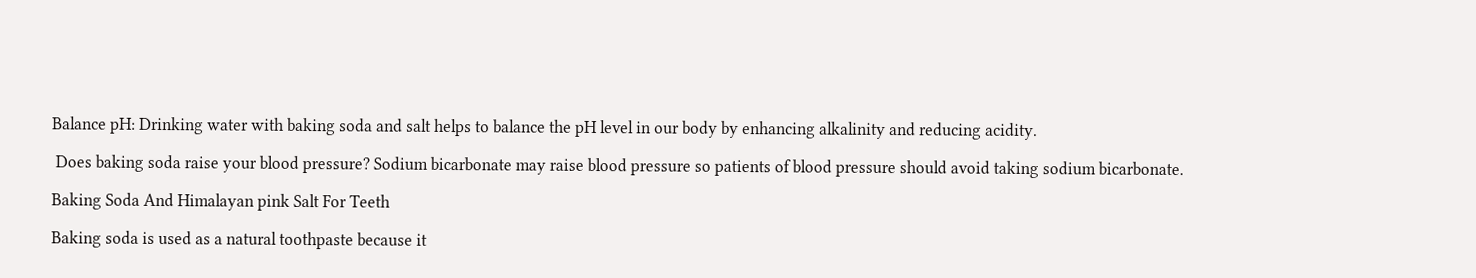Balance pH: Drinking water with baking soda and salt helps to balance the pH level in our body by enhancing alkalinity and reducing acidity.

 Does baking soda raise your blood pressure? Sodium bicarbonate may raise blood pressure so patients of blood pressure should avoid taking sodium bicarbonate.

Baking Soda And Himalayan pink Salt For Teeth

Baking soda is used as a natural toothpaste because it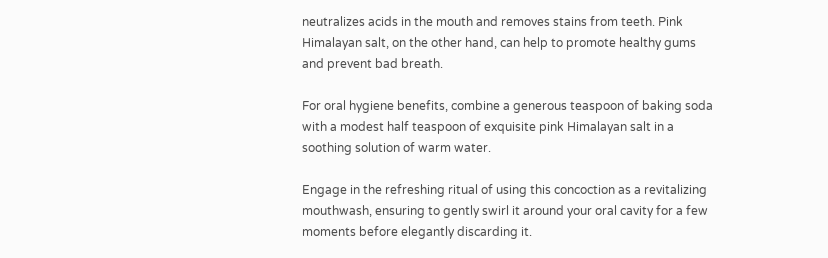neutralizes acids in the mouth and removes stains from teeth. Pink Himalayan salt, on the other hand, can help to promote healthy gums and prevent bad breath.

For oral hygiene benefits, combine a generous teaspoon of baking soda with a modest half teaspoon of exquisite pink Himalayan salt in a soothing solution of warm water.

Engage in the refreshing ritual of using this concoction as a revitalizing mouthwash, ensuring to gently swirl it around your oral cavity for a few moments before elegantly discarding it.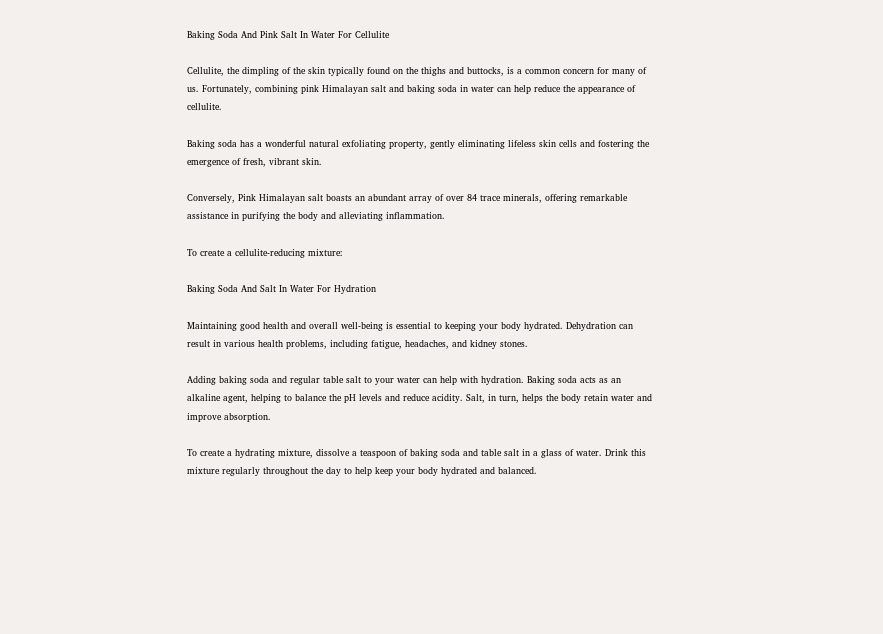Baking Soda And Pink Salt In Water For Cellulite

Cellulite, the dimpling of the skin typically found on the thighs and buttocks, is a common concern for many of us. Fortunately, combining pink Himalayan salt and baking soda in water can help reduce the appearance of cellulite.

Baking soda has a wonderful natural exfoliating property, gently eliminating lifeless skin cells and fostering the emergence of fresh, vibrant skin.

Conversely, Pink Himalayan salt boasts an abundant array of over 84 trace minerals, offering remarkable assistance in purifying the body and alleviating inflammation.

To create a cellulite-reducing mixture:

Baking Soda And Salt In Water For Hydration

Maintaining good health and overall well-being is essential to keeping your body hydrated. Dehydration can result in various health problems, including fatigue, headaches, and kidney stones.

Adding baking soda and regular table salt to your water can help with hydration. Baking soda acts as an alkaline agent, helping to balance the pH levels and reduce acidity. Salt, in turn, helps the body retain water and improve absorption.

To create a hydrating mixture, dissolve a teaspoon of baking soda and table salt in a glass of water. Drink this mixture regularly throughout the day to help keep your body hydrated and balanced.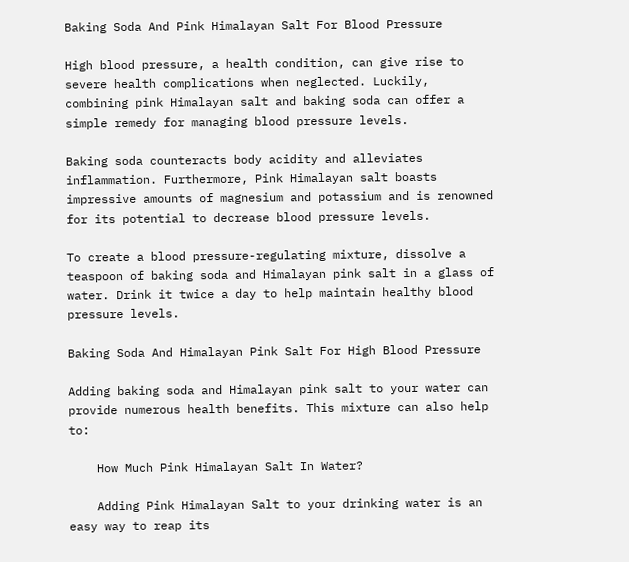Baking Soda And Pink Himalayan Salt For Blood Pressure

High blood pressure, a health condition, can give rise to severe health complications when neglected. Luckily, combining pink Himalayan salt and baking soda can offer a simple remedy for managing blood pressure levels.

Baking soda counteracts body acidity and alleviates inflammation. Furthermore, Pink Himalayan salt boasts impressive amounts of magnesium and potassium and is renowned for its potential to decrease blood pressure levels.

To create a blood pressure-regulating mixture, dissolve a teaspoon of baking soda and Himalayan pink salt in a glass of water. Drink it twice a day to help maintain healthy blood pressure levels.

Baking Soda And Himalayan Pink Salt For High Blood Pressure

Adding baking soda and Himalayan pink salt to your water can provide numerous health benefits. This mixture can also help to:

    How Much Pink Himalayan Salt In Water?

    Adding Pink Himalayan Salt to your drinking water is an easy way to reap its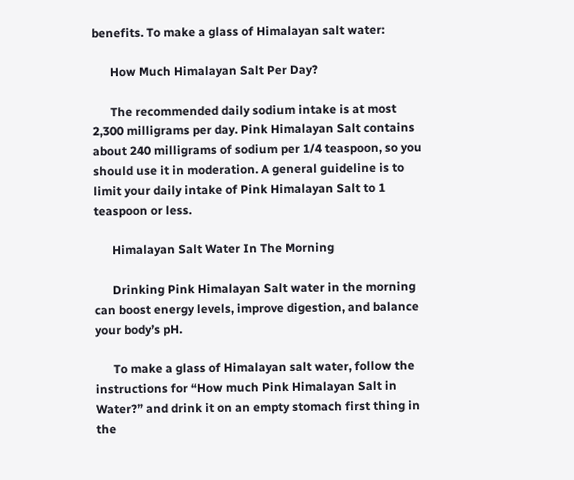benefits. To make a glass of Himalayan salt water:

      How Much Himalayan Salt Per Day?

      The recommended daily sodium intake is at most 2,300 milligrams per day. Pink Himalayan Salt contains about 240 milligrams of sodium per 1/4 teaspoon, so you should use it in moderation. A general guideline is to limit your daily intake of Pink Himalayan Salt to 1 teaspoon or less.

      Himalayan Salt Water In The Morning

      Drinking Pink Himalayan Salt water in the morning can boost energy levels, improve digestion, and balance your body’s pH.

      To make a glass of Himalayan salt water, follow the instructions for “How much Pink Himalayan Salt in Water?” and drink it on an empty stomach first thing in the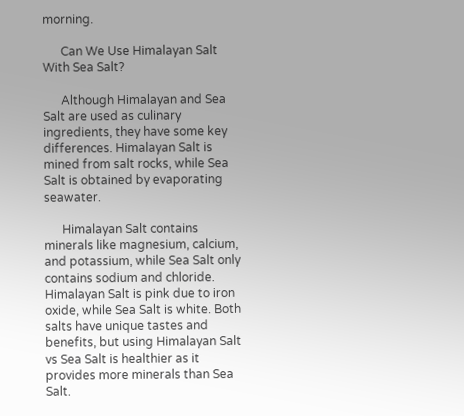morning.

      Can We Use Himalayan Salt With Sea Salt?

      Although Himalayan and Sea Salt are used as culinary ingredients, they have some key differences. Himalayan Salt is mined from salt rocks, while Sea Salt is obtained by evaporating seawater.

      Himalayan Salt contains minerals like magnesium, calcium, and potassium, while Sea Salt only contains sodium and chloride. Himalayan Salt is pink due to iron oxide, while Sea Salt is white. Both salts have unique tastes and benefits, but using Himalayan Salt vs Sea Salt is healthier as it provides more minerals than Sea Salt.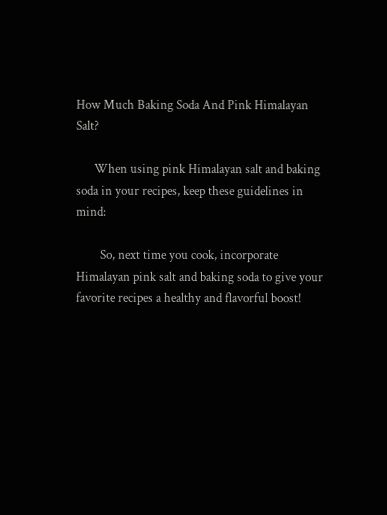How Much Baking Soda And Pink Himalayan Salt?

      When using pink Himalayan salt and baking soda in your recipes, keep these guidelines in mind:

        So, next time you cook, incorporate Himalayan pink salt and baking soda to give your favorite recipes a healthy and flavorful boost!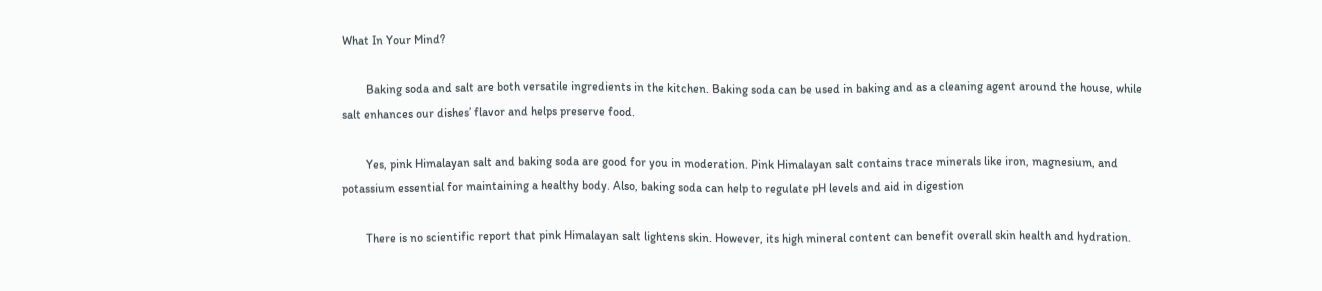What In Your Mind?

        Baking soda and salt are both versatile ingredients in the kitchen. Baking soda can be used in baking and as a cleaning agent around the house, while salt enhances our dishes’ flavor and helps preserve food.

        Yes, pink Himalayan salt and baking soda are good for you in moderation. Pink Himalayan salt contains trace minerals like iron, magnesium, and potassium essential for maintaining a healthy body. Also, baking soda can help to regulate pH levels and aid in digestion

        There is no scientific report that pink Himalayan salt lightens skin. However, its high mineral content can benefit overall skin health and hydration.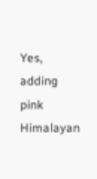Yes, adding pink Himalayan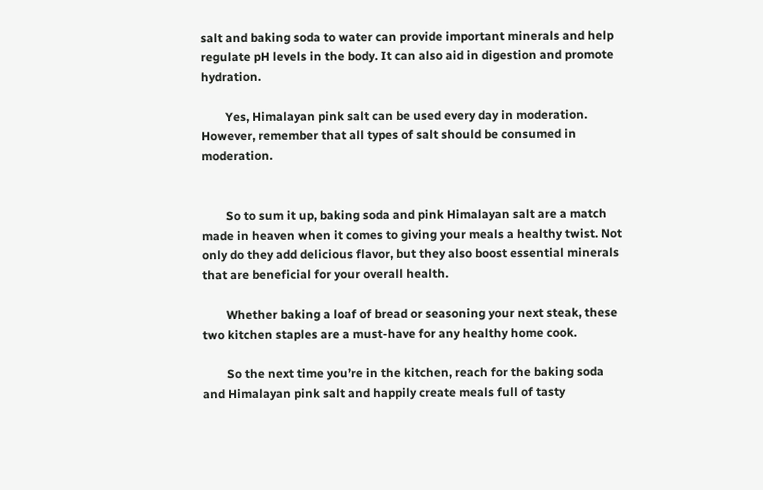salt and baking soda to water can provide important minerals and help regulate pH levels in the body. It can also aid in digestion and promote hydration.

        Yes, Himalayan pink salt can be used every day in moderation. However, remember that all types of salt should be consumed in moderation.


        So to sum it up, baking soda and pink Himalayan salt are a match made in heaven when it comes to giving your meals a healthy twist. Not only do they add delicious flavor, but they also boost essential minerals that are beneficial for your overall health.

        Whether baking a loaf of bread or seasoning your next steak, these two kitchen staples are a must-have for any healthy home cook.

        So the next time you’re in the kitchen, reach for the baking soda and Himalayan pink salt and happily create meals full of tasty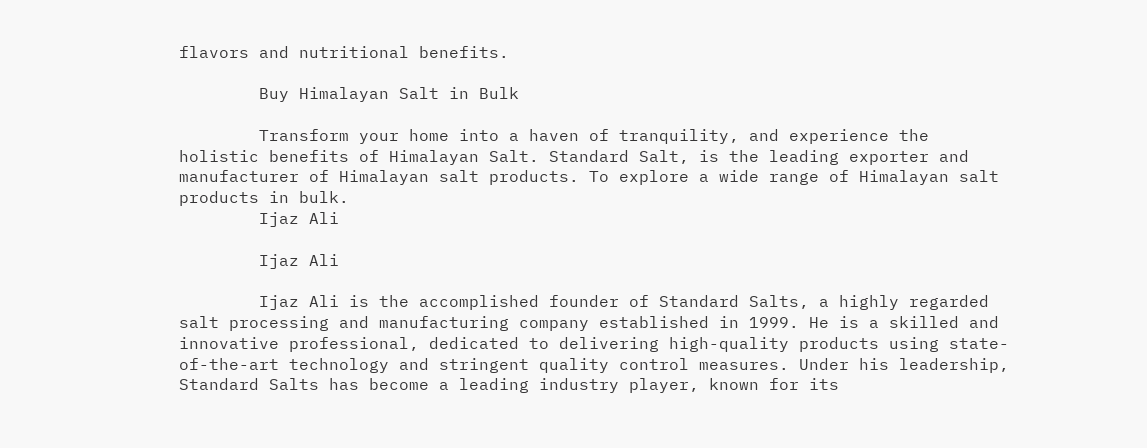flavors and nutritional benefits.

        Buy Himalayan Salt in Bulk

        Transform your home into a haven of tranquility, and experience the holistic benefits of Himalayan Salt. Standard Salt, is the leading exporter and manufacturer of Himalayan salt products. To explore a wide range of Himalayan salt products in bulk.
        Ijaz Ali

        Ijaz Ali

        Ijaz Ali is the accomplished founder of Standard Salts, a highly regarded salt processing and manufacturing company established in 1999. He is a skilled and innovative professional, dedicated to delivering high-quality products using state-of-the-art technology and stringent quality control measures. Under his leadership, Standard Salts has become a leading industry player, known for its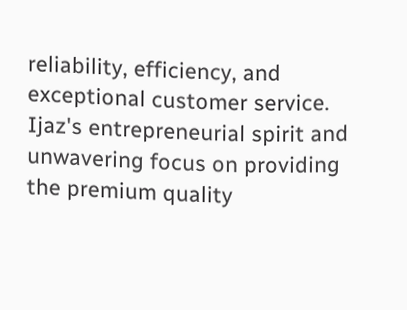reliability, efficiency, and exceptional customer service. Ijaz's entrepreneurial spirit and unwavering focus on providing the premium quality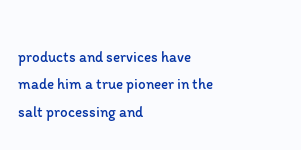products and services have made him a true pioneer in the salt processing and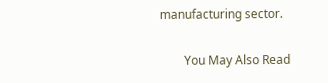manufacturing sector.

        You May Also Read